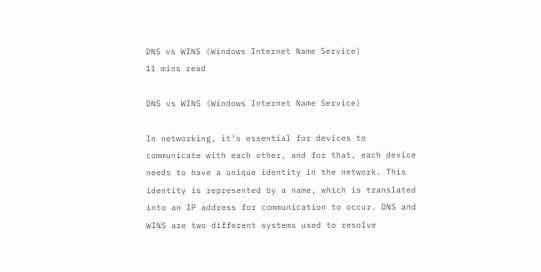DNS vs WINS (Windows Internet Name Service)
11 mins read

DNS vs WINS (Windows Internet Name Service)

In networking, it’s essential for devices to communicate with each other, and for that, each device needs to have a unique identity in the network. This identity is represented by a name, which is translated into an IP address for communication to occur. DNS and WINS are two different systems used to resolve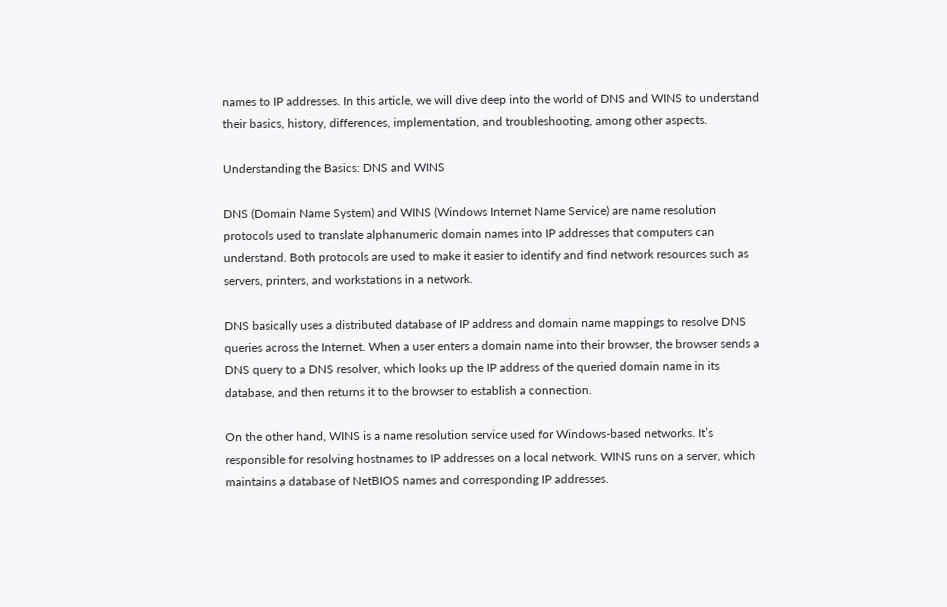names to IP addresses. In this article, we will dive deep into the world of DNS and WINS to understand their basics, history, differences, implementation, and troubleshooting, among other aspects.

Understanding the Basics: DNS and WINS

DNS (Domain Name System) and WINS (Windows Internet Name Service) are name resolution protocols used to translate alphanumeric domain names into IP addresses that computers can understand. Both protocols are used to make it easier to identify and find network resources such as servers, printers, and workstations in a network.

DNS basically uses a distributed database of IP address and domain name mappings to resolve DNS queries across the Internet. When a user enters a domain name into their browser, the browser sends a DNS query to a DNS resolver, which looks up the IP address of the queried domain name in its database, and then returns it to the browser to establish a connection.

On the other hand, WINS is a name resolution service used for Windows-based networks. It’s responsible for resolving hostnames to IP addresses on a local network. WINS runs on a server, which maintains a database of NetBIOS names and corresponding IP addresses.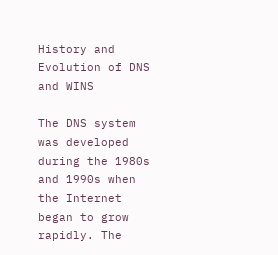History and Evolution of DNS and WINS

The DNS system was developed during the 1980s and 1990s when the Internet began to grow rapidly. The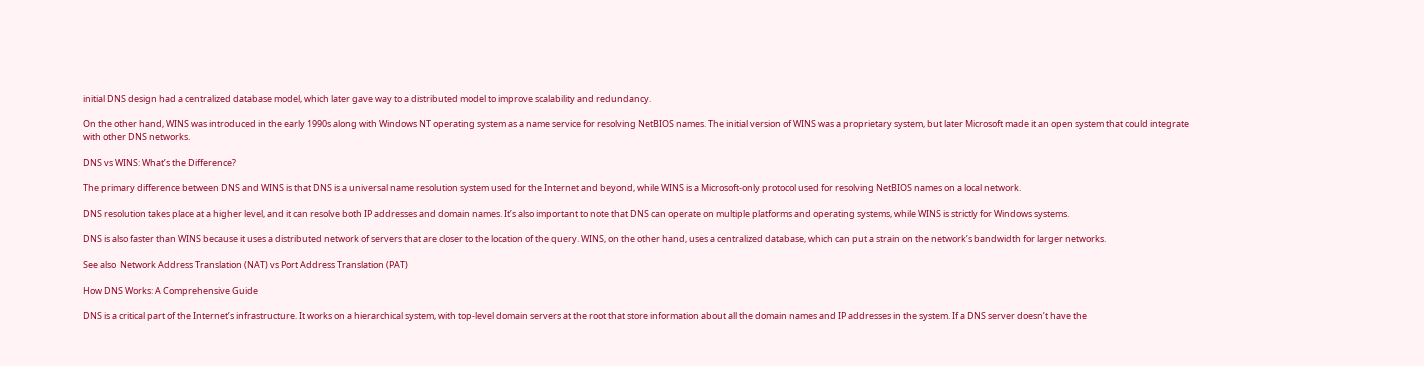initial DNS design had a centralized database model, which later gave way to a distributed model to improve scalability and redundancy.

On the other hand, WINS was introduced in the early 1990s along with Windows NT operating system as a name service for resolving NetBIOS names. The initial version of WINS was a proprietary system, but later Microsoft made it an open system that could integrate with other DNS networks.

DNS vs WINS: What’s the Difference?

The primary difference between DNS and WINS is that DNS is a universal name resolution system used for the Internet and beyond, while WINS is a Microsoft-only protocol used for resolving NetBIOS names on a local network.

DNS resolution takes place at a higher level, and it can resolve both IP addresses and domain names. It’s also important to note that DNS can operate on multiple platforms and operating systems, while WINS is strictly for Windows systems.

DNS is also faster than WINS because it uses a distributed network of servers that are closer to the location of the query. WINS, on the other hand, uses a centralized database, which can put a strain on the network’s bandwidth for larger networks.

See also  Network Address Translation (NAT) vs Port Address Translation (PAT)

How DNS Works: A Comprehensive Guide

DNS is a critical part of the Internet’s infrastructure. It works on a hierarchical system, with top-level domain servers at the root that store information about all the domain names and IP addresses in the system. If a DNS server doesn’t have the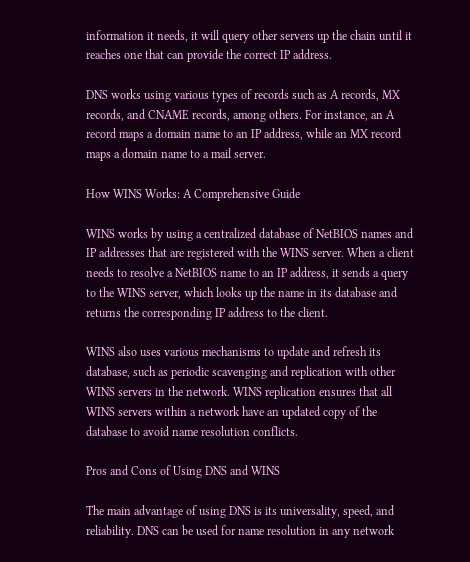information it needs, it will query other servers up the chain until it reaches one that can provide the correct IP address.

DNS works using various types of records such as A records, MX records, and CNAME records, among others. For instance, an A record maps a domain name to an IP address, while an MX record maps a domain name to a mail server.

How WINS Works: A Comprehensive Guide

WINS works by using a centralized database of NetBIOS names and IP addresses that are registered with the WINS server. When a client needs to resolve a NetBIOS name to an IP address, it sends a query to the WINS server, which looks up the name in its database and returns the corresponding IP address to the client.

WINS also uses various mechanisms to update and refresh its database, such as periodic scavenging and replication with other WINS servers in the network. WINS replication ensures that all WINS servers within a network have an updated copy of the database to avoid name resolution conflicts.

Pros and Cons of Using DNS and WINS

The main advantage of using DNS is its universality, speed, and reliability. DNS can be used for name resolution in any network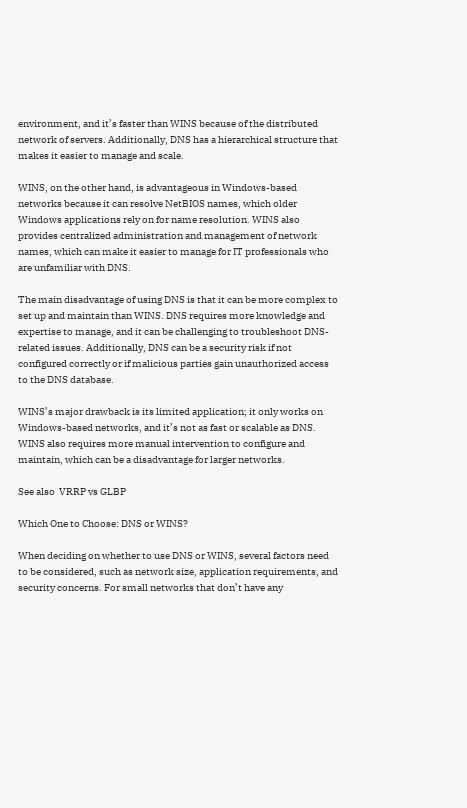environment, and it’s faster than WINS because of the distributed network of servers. Additionally, DNS has a hierarchical structure that makes it easier to manage and scale.

WINS, on the other hand, is advantageous in Windows-based networks because it can resolve NetBIOS names, which older Windows applications rely on for name resolution. WINS also provides centralized administration and management of network names, which can make it easier to manage for IT professionals who are unfamiliar with DNS.

The main disadvantage of using DNS is that it can be more complex to set up and maintain than WINS. DNS requires more knowledge and expertise to manage, and it can be challenging to troubleshoot DNS-related issues. Additionally, DNS can be a security risk if not configured correctly or if malicious parties gain unauthorized access to the DNS database.

WINS’s major drawback is its limited application; it only works on Windows-based networks, and it’s not as fast or scalable as DNS. WINS also requires more manual intervention to configure and maintain, which can be a disadvantage for larger networks.

See also  VRRP vs GLBP

Which One to Choose: DNS or WINS?

When deciding on whether to use DNS or WINS, several factors need to be considered, such as network size, application requirements, and security concerns. For small networks that don’t have any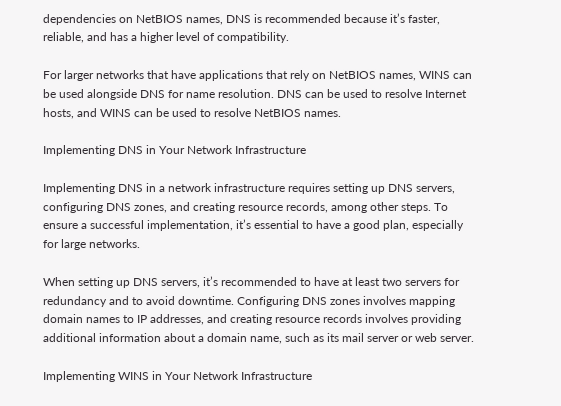dependencies on NetBIOS names, DNS is recommended because it’s faster, reliable, and has a higher level of compatibility.

For larger networks that have applications that rely on NetBIOS names, WINS can be used alongside DNS for name resolution. DNS can be used to resolve Internet hosts, and WINS can be used to resolve NetBIOS names.

Implementing DNS in Your Network Infrastructure

Implementing DNS in a network infrastructure requires setting up DNS servers, configuring DNS zones, and creating resource records, among other steps. To ensure a successful implementation, it’s essential to have a good plan, especially for large networks.

When setting up DNS servers, it’s recommended to have at least two servers for redundancy and to avoid downtime. Configuring DNS zones involves mapping domain names to IP addresses, and creating resource records involves providing additional information about a domain name, such as its mail server or web server.

Implementing WINS in Your Network Infrastructure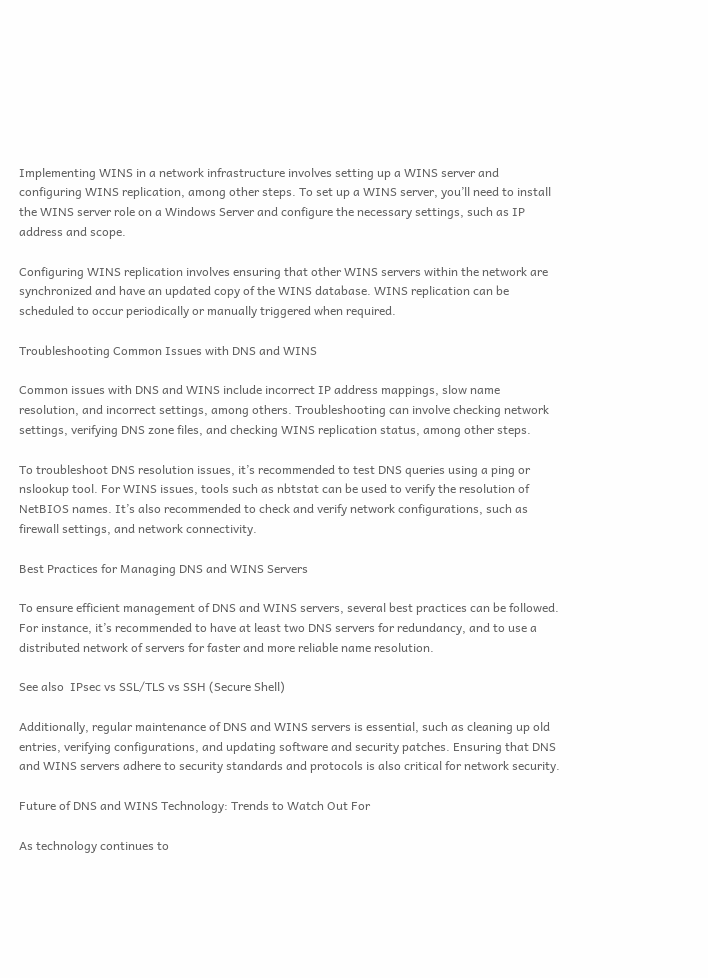Implementing WINS in a network infrastructure involves setting up a WINS server and configuring WINS replication, among other steps. To set up a WINS server, you’ll need to install the WINS server role on a Windows Server and configure the necessary settings, such as IP address and scope.

Configuring WINS replication involves ensuring that other WINS servers within the network are synchronized and have an updated copy of the WINS database. WINS replication can be scheduled to occur periodically or manually triggered when required.

Troubleshooting Common Issues with DNS and WINS

Common issues with DNS and WINS include incorrect IP address mappings, slow name resolution, and incorrect settings, among others. Troubleshooting can involve checking network settings, verifying DNS zone files, and checking WINS replication status, among other steps.

To troubleshoot DNS resolution issues, it’s recommended to test DNS queries using a ping or nslookup tool. For WINS issues, tools such as nbtstat can be used to verify the resolution of NetBIOS names. It’s also recommended to check and verify network configurations, such as firewall settings, and network connectivity.

Best Practices for Managing DNS and WINS Servers

To ensure efficient management of DNS and WINS servers, several best practices can be followed. For instance, it’s recommended to have at least two DNS servers for redundancy, and to use a distributed network of servers for faster and more reliable name resolution.

See also  IPsec vs SSL/TLS vs SSH (Secure Shell)

Additionally, regular maintenance of DNS and WINS servers is essential, such as cleaning up old entries, verifying configurations, and updating software and security patches. Ensuring that DNS and WINS servers adhere to security standards and protocols is also critical for network security.

Future of DNS and WINS Technology: Trends to Watch Out For

As technology continues to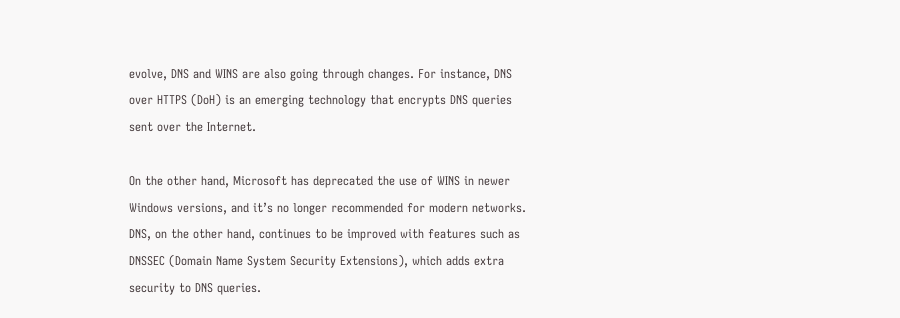evolve, DNS and WINS are also going through changes. For instance, DNS over HTTPS (DoH) is an emerging technology that encrypts DNS queries sent over the Internet.

On the other hand, Microsoft has deprecated the use of WINS in newer Windows versions, and it’s no longer recommended for modern networks. DNS, on the other hand, continues to be improved with features such as DNSSEC (Domain Name System Security Extensions), which adds extra security to DNS queries.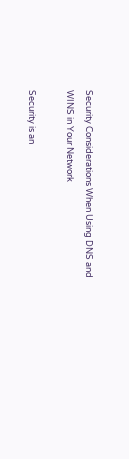Security Considerations When Using DNS and WINS in Your Network

Security is an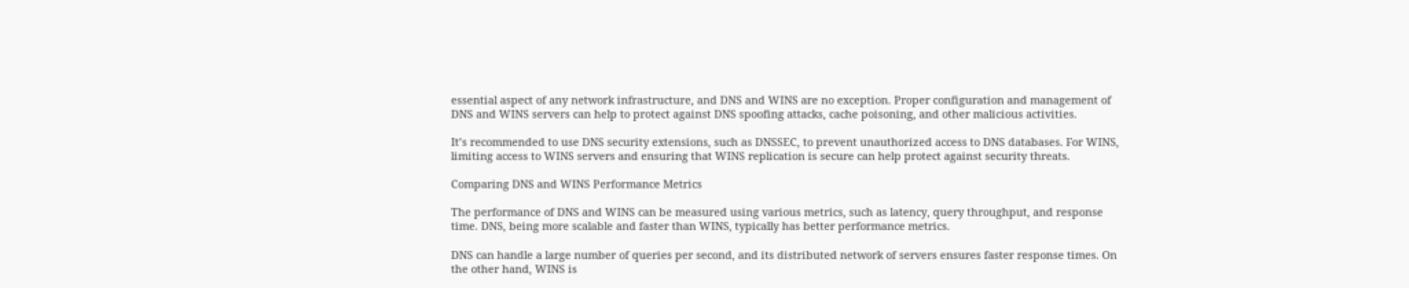essential aspect of any network infrastructure, and DNS and WINS are no exception. Proper configuration and management of DNS and WINS servers can help to protect against DNS spoofing attacks, cache poisoning, and other malicious activities.

It’s recommended to use DNS security extensions, such as DNSSEC, to prevent unauthorized access to DNS databases. For WINS, limiting access to WINS servers and ensuring that WINS replication is secure can help protect against security threats.

Comparing DNS and WINS Performance Metrics

The performance of DNS and WINS can be measured using various metrics, such as latency, query throughput, and response time. DNS, being more scalable and faster than WINS, typically has better performance metrics.

DNS can handle a large number of queries per second, and its distributed network of servers ensures faster response times. On the other hand, WINS is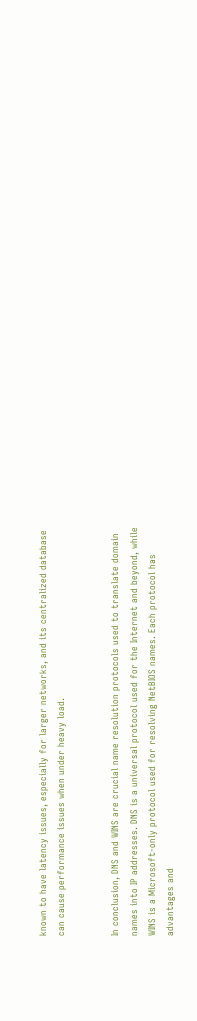known to have latency issues, especially for larger networks, and its centralized database can cause performance issues when under heavy load.


In conclusion, DNS and WINS are crucial name resolution protocols used to translate domain names into IP addresses. DNS is a universal protocol used for the Internet and beyond, while WINS is a Microsoft-only protocol used for resolving NetBIOS names. Each protocol has advantages and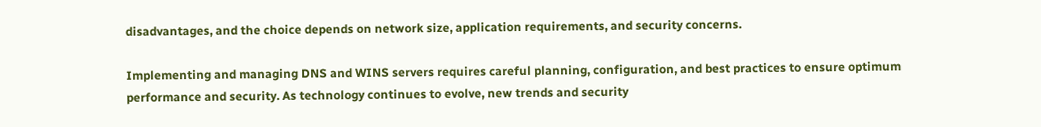disadvantages, and the choice depends on network size, application requirements, and security concerns.

Implementing and managing DNS and WINS servers requires careful planning, configuration, and best practices to ensure optimum performance and security. As technology continues to evolve, new trends and security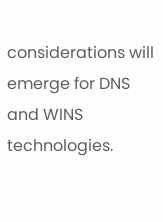considerations will emerge for DNS and WINS technologies.